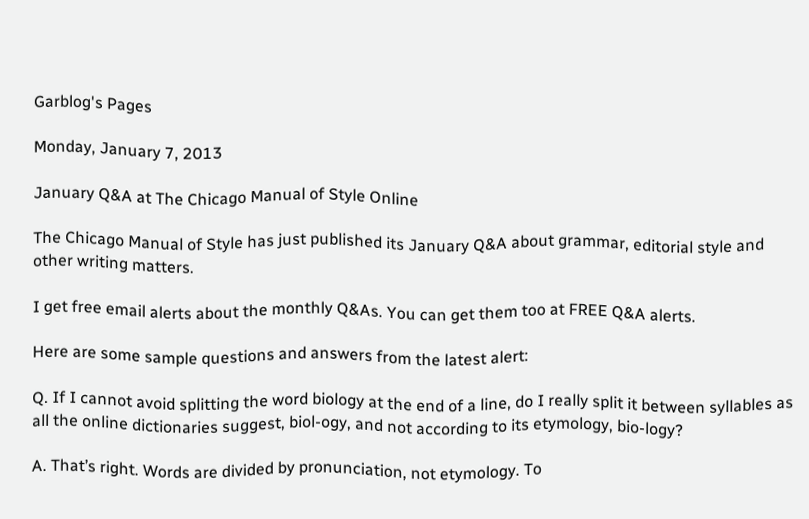Garblog's Pages

Monday, January 7, 2013

January Q&A at The Chicago Manual of Style Online

The Chicago Manual of Style has just published its January Q&A about grammar, editorial style and other writing matters.

I get free email alerts about the monthly Q&As. You can get them too at FREE Q&A alerts.

Here are some sample questions and answers from the latest alert:

Q. If I cannot avoid splitting the word biology at the end of a line, do I really split it between syllables as all the online dictionaries suggest, biol-ogy, and not according to its etymology, bio-logy?

A. That’s right. Words are divided by pronunciation, not etymology. To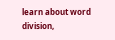learn about word division,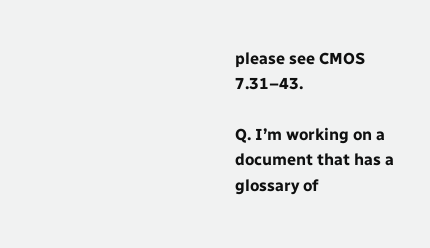please see CMOS 7.31–43.

Q. I’m working on a document that has a glossary of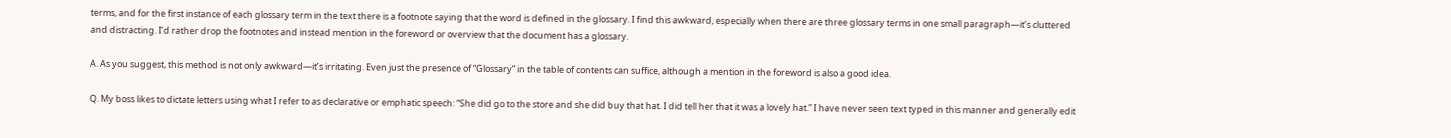terms, and for the first instance of each glossary term in the text there is a footnote saying that the word is defined in the glossary. I find this awkward, especially when there are three glossary terms in one small paragraph—it’s cluttered and distracting. I’d rather drop the footnotes and instead mention in the foreword or overview that the document has a glossary.

A. As you suggest, this method is not only awkward—it’s irritating. Even just the presence of “Glossary” in the table of contents can suffice, although a mention in the foreword is also a good idea.

Q. My boss likes to dictate letters using what I refer to as declarative or emphatic speech: “She did go to the store and she did buy that hat. I did tell her that it was a lovely hat.” I have never seen text typed in this manner and generally edit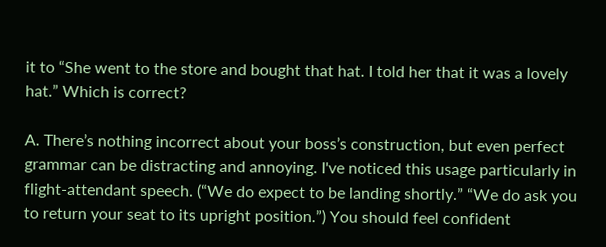it to “She went to the store and bought that hat. I told her that it was a lovely hat.” Which is correct?

A. There’s nothing incorrect about your boss’s construction, but even perfect grammar can be distracting and annoying. I've noticed this usage particularly in flight-attendant speech. (“We do expect to be landing shortly.” “We do ask you to return your seat to its upright position.”) You should feel confident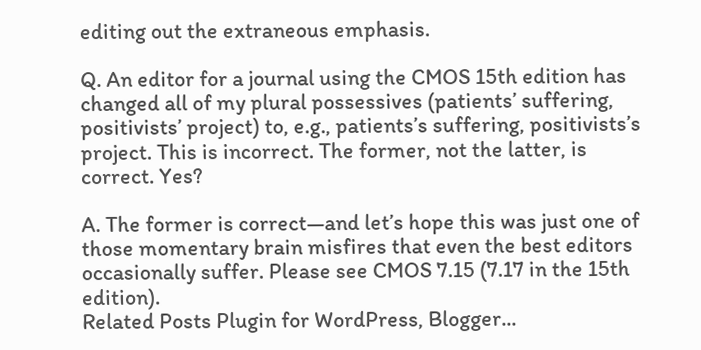editing out the extraneous emphasis.

Q. An editor for a journal using the CMOS 15th edition has changed all of my plural possessives (patients’ suffering, positivists’ project) to, e.g., patients’s suffering, positivists’s project. This is incorrect. The former, not the latter, is correct. Yes?

A. The former is correct—and let’s hope this was just one of those momentary brain misfires that even the best editors occasionally suffer. Please see CMOS 7.15 (7.17 in the 15th edition).
Related Posts Plugin for WordPress, Blogger...